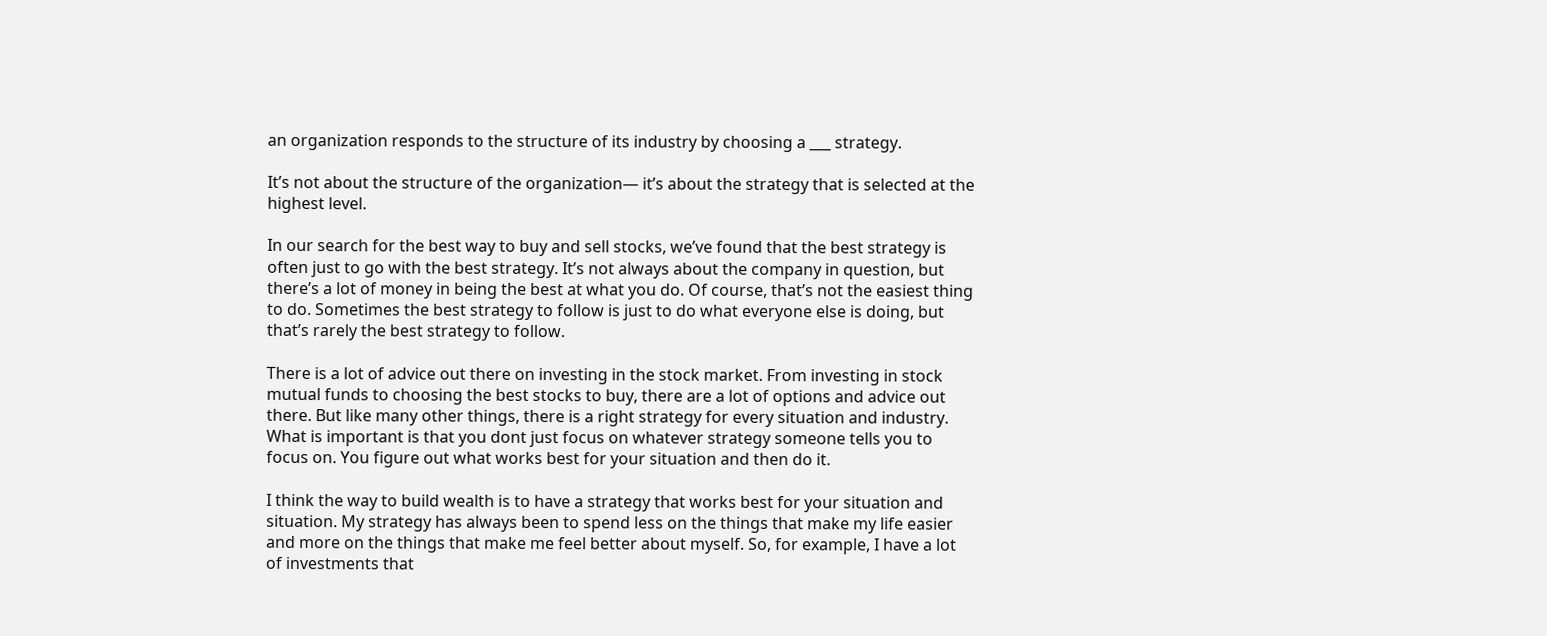an organization responds to the structure of its industry by choosing a ___ strategy.

It’s not about the structure of the organization— it’s about the strategy that is selected at the highest level.

In our search for the best way to buy and sell stocks, we’ve found that the best strategy is often just to go with the best strategy. It’s not always about the company in question, but there’s a lot of money in being the best at what you do. Of course, that’s not the easiest thing to do. Sometimes the best strategy to follow is just to do what everyone else is doing, but that’s rarely the best strategy to follow.

There is a lot of advice out there on investing in the stock market. From investing in stock mutual funds to choosing the best stocks to buy, there are a lot of options and advice out there. But like many other things, there is a right strategy for every situation and industry. What is important is that you dont just focus on whatever strategy someone tells you to focus on. You figure out what works best for your situation and then do it.

I think the way to build wealth is to have a strategy that works best for your situation and situation. My strategy has always been to spend less on the things that make my life easier and more on the things that make me feel better about myself. So, for example, I have a lot of investments that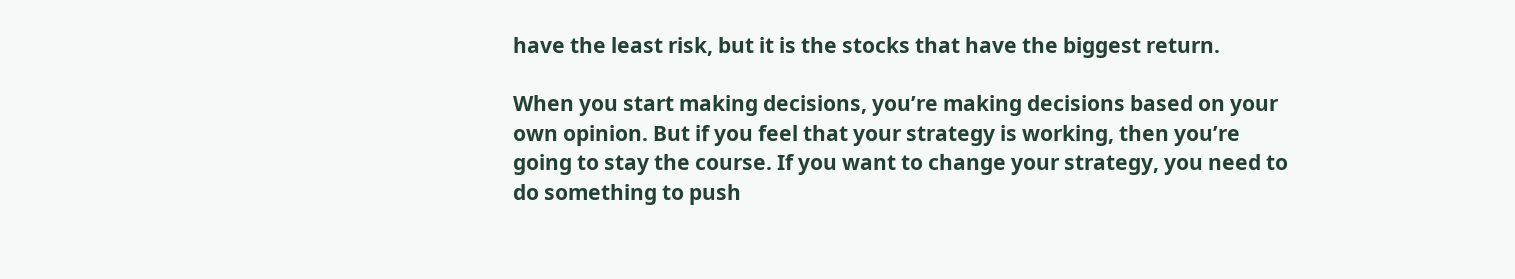have the least risk, but it is the stocks that have the biggest return.

When you start making decisions, you’re making decisions based on your own opinion. But if you feel that your strategy is working, then you’re going to stay the course. If you want to change your strategy, you need to do something to push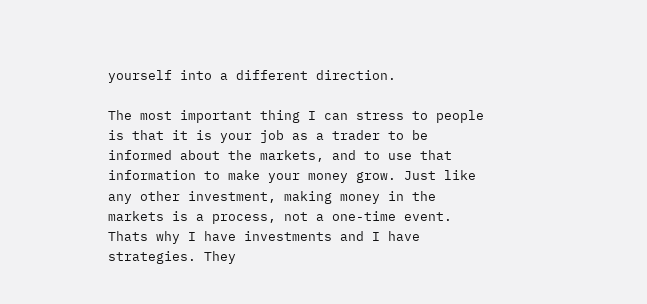yourself into a different direction.

The most important thing I can stress to people is that it is your job as a trader to be informed about the markets, and to use that information to make your money grow. Just like any other investment, making money in the markets is a process, not a one-time event. Thats why I have investments and I have strategies. They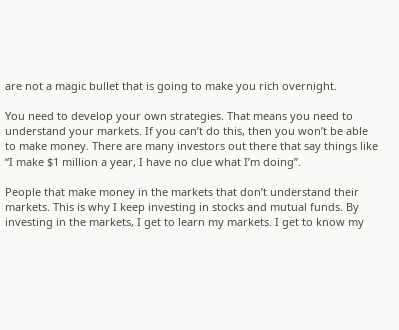are not a magic bullet that is going to make you rich overnight.

You need to develop your own strategies. That means you need to understand your markets. If you can’t do this, then you won’t be able to make money. There are many investors out there that say things like “I make $1 million a year, I have no clue what I’m doing”.

People that make money in the markets that don’t understand their markets. This is why I keep investing in stocks and mutual funds. By investing in the markets, I get to learn my markets. I get to know my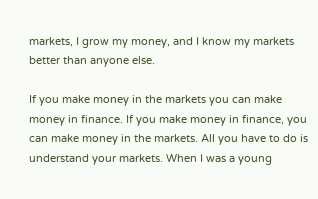markets, I grow my money, and I know my markets better than anyone else.

If you make money in the markets you can make money in finance. If you make money in finance, you can make money in the markets. All you have to do is understand your markets. When I was a young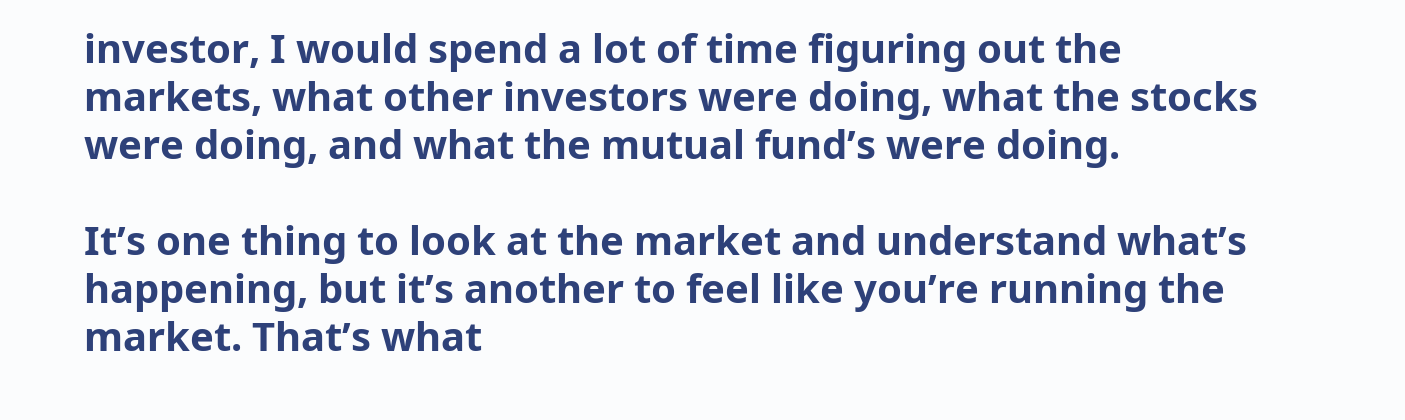investor, I would spend a lot of time figuring out the markets, what other investors were doing, what the stocks were doing, and what the mutual fund’s were doing.

It’s one thing to look at the market and understand what’s happening, but it’s another to feel like you’re running the market. That’s what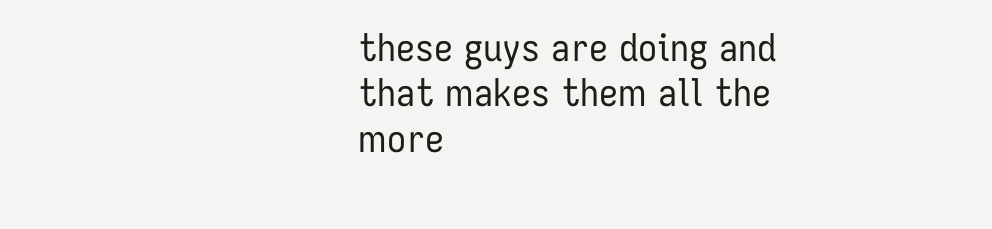these guys are doing and that makes them all the more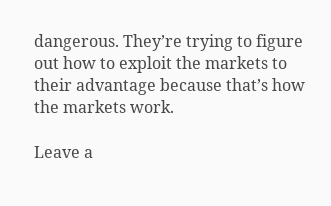dangerous. They’re trying to figure out how to exploit the markets to their advantage because that’s how the markets work.

Leave a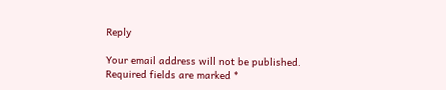Reply

Your email address will not be published. Required fields are marked *